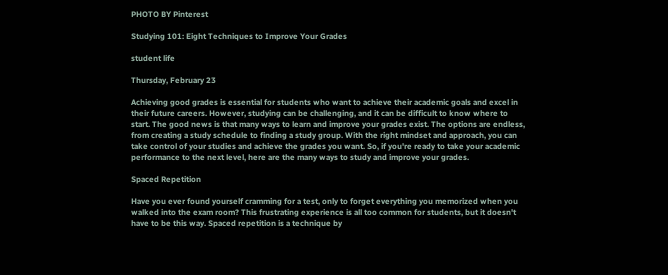PHOTO BY Pinterest

Studying 101: Eight Techniques to Improve Your Grades

student life

Thursday, February 23

Achieving good grades is essential for students who want to achieve their academic goals and excel in their future careers. However, studying can be challenging, and it can be difficult to know where to start. The good news is that many ways to learn and improve your grades exist. The options are endless, from creating a study schedule to finding a study group. With the right mindset and approach, you can take control of your studies and achieve the grades you want. So, if you're ready to take your academic performance to the next level, here are the many ways to study and improve your grades.

Spaced Repetition

Have you ever found yourself cramming for a test, only to forget everything you memorized when you walked into the exam room? This frustrating experience is all too common for students, but it doesn't have to be this way. Spaced repetition is a technique by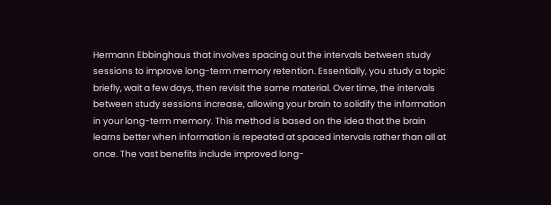Hermann Ebbinghaus that involves spacing out the intervals between study sessions to improve long-term memory retention. Essentially, you study a topic briefly, wait a few days, then revisit the same material. Over time, the intervals between study sessions increase, allowing your brain to solidify the information in your long-term memory. This method is based on the idea that the brain learns better when information is repeated at spaced intervals rather than all at once. The vast benefits include improved long-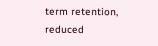term retention, reduced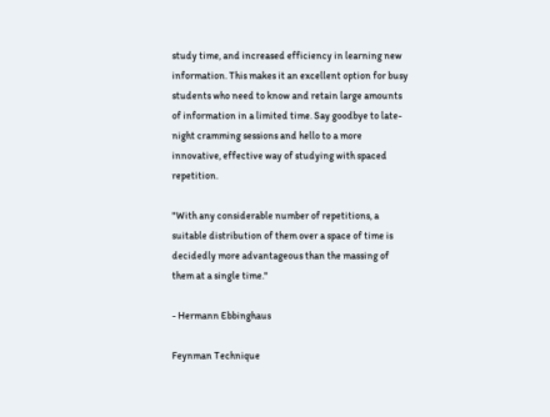study time, and increased efficiency in learning new information. This makes it an excellent option for busy students who need to know and retain large amounts of information in a limited time. Say goodbye to late-night cramming sessions and hello to a more innovative, effective way of studying with spaced repetition.

"With any considerable number of repetitions, a suitable distribution of them over a space of time is decidedly more advantageous than the massing of them at a single time."

- Hermann Ebbinghaus

Feynman Technique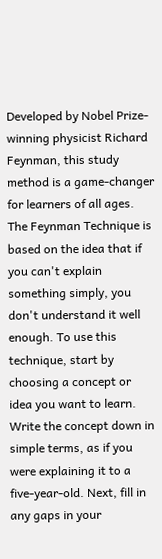Developed by Nobel Prize-winning physicist Richard Feynman, this study method is a game-changer for learners of all ages. The Feynman Technique is based on the idea that if you can't explain something simply, you don't understand it well enough. To use this technique, start by choosing a concept or idea you want to learn. Write the concept down in simple terms, as if you were explaining it to a five-year-old. Next, fill in any gaps in your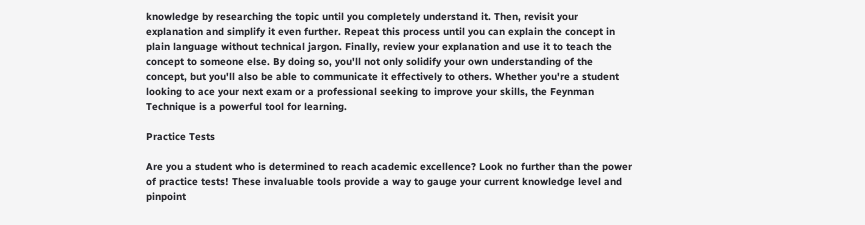knowledge by researching the topic until you completely understand it. Then, revisit your explanation and simplify it even further. Repeat this process until you can explain the concept in plain language without technical jargon. Finally, review your explanation and use it to teach the concept to someone else. By doing so, you'll not only solidify your own understanding of the concept, but you'll also be able to communicate it effectively to others. Whether you're a student looking to ace your next exam or a professional seeking to improve your skills, the Feynman Technique is a powerful tool for learning.

Practice Tests

Are you a student who is determined to reach academic excellence? Look no further than the power of practice tests! These invaluable tools provide a way to gauge your current knowledge level and pinpoint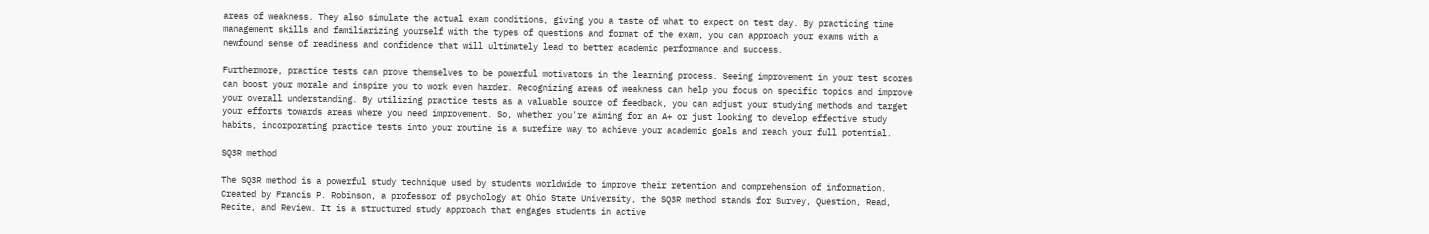areas of weakness. They also simulate the actual exam conditions, giving you a taste of what to expect on test day. By practicing time management skills and familiarizing yourself with the types of questions and format of the exam, you can approach your exams with a newfound sense of readiness and confidence that will ultimately lead to better academic performance and success.

Furthermore, practice tests can prove themselves to be powerful motivators in the learning process. Seeing improvement in your test scores can boost your morale and inspire you to work even harder. Recognizing areas of weakness can help you focus on specific topics and improve your overall understanding. By utilizing practice tests as a valuable source of feedback, you can adjust your studying methods and target your efforts towards areas where you need improvement. So, whether you're aiming for an A+ or just looking to develop effective study habits, incorporating practice tests into your routine is a surefire way to achieve your academic goals and reach your full potential.

SQ3R method

The SQ3R method is a powerful study technique used by students worldwide to improve their retention and comprehension of information. Created by Francis P. Robinson, a professor of psychology at Ohio State University, the SQ3R method stands for Survey, Question, Read, Recite, and Review. It is a structured study approach that engages students in active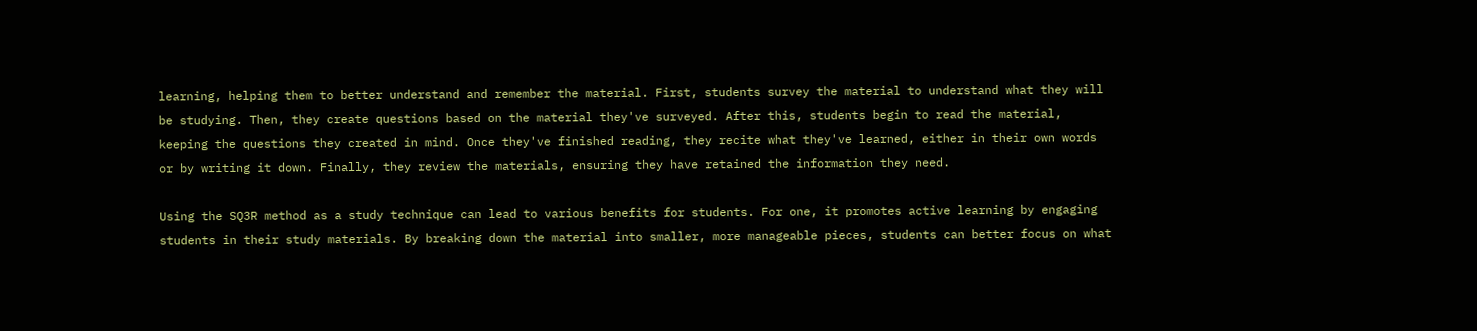learning, helping them to better understand and remember the material. First, students survey the material to understand what they will be studying. Then, they create questions based on the material they've surveyed. After this, students begin to read the material, keeping the questions they created in mind. Once they've finished reading, they recite what they've learned, either in their own words or by writing it down. Finally, they review the materials, ensuring they have retained the information they need.

Using the SQ3R method as a study technique can lead to various benefits for students. For one, it promotes active learning by engaging students in their study materials. By breaking down the material into smaller, more manageable pieces, students can better focus on what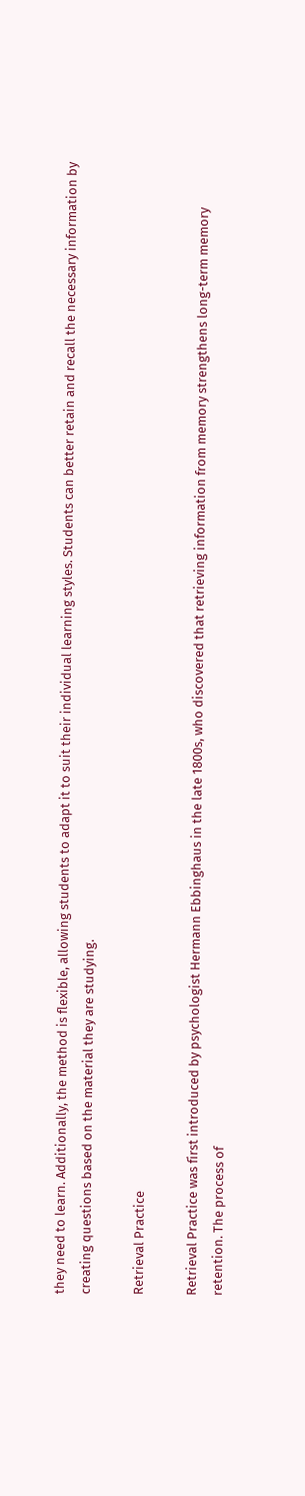they need to learn. Additionally, the method is flexible, allowing students to adapt it to suit their individual learning styles. Students can better retain and recall the necessary information by creating questions based on the material they are studying.

Retrieval Practice

Retrieval Practice was first introduced by psychologist Hermann Ebbinghaus in the late 1800s, who discovered that retrieving information from memory strengthens long-term memory retention. The process of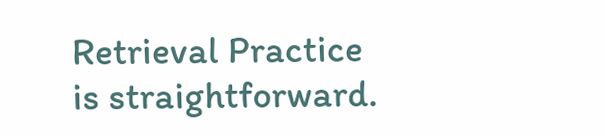Retrieval Practice is straightforward.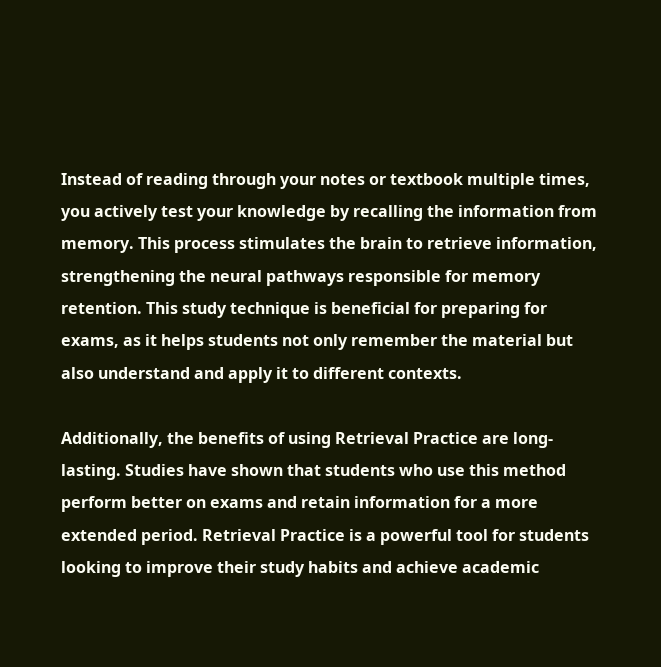Instead of reading through your notes or textbook multiple times, you actively test your knowledge by recalling the information from memory. This process stimulates the brain to retrieve information, strengthening the neural pathways responsible for memory retention. This study technique is beneficial for preparing for exams, as it helps students not only remember the material but also understand and apply it to different contexts.

Additionally, the benefits of using Retrieval Practice are long-lasting. Studies have shown that students who use this method perform better on exams and retain information for a more extended period. Retrieval Practice is a powerful tool for students looking to improve their study habits and achieve academic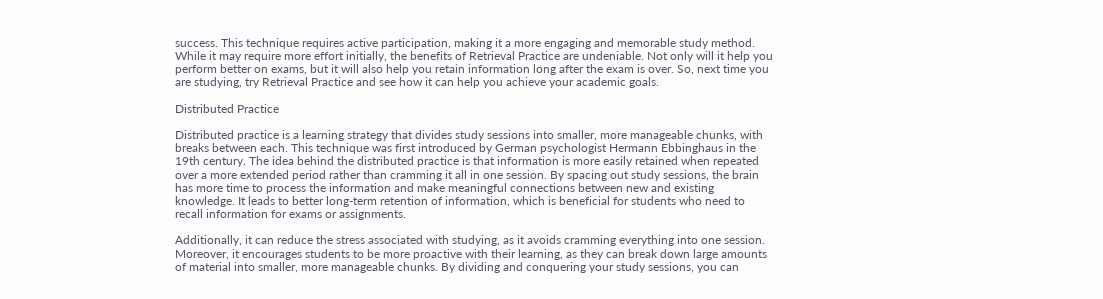success. This technique requires active participation, making it a more engaging and memorable study method. While it may require more effort initially, the benefits of Retrieval Practice are undeniable. Not only will it help you perform better on exams, but it will also help you retain information long after the exam is over. So, next time you are studying, try Retrieval Practice and see how it can help you achieve your academic goals.

Distributed Practice

Distributed practice is a learning strategy that divides study sessions into smaller, more manageable chunks, with breaks between each. This technique was first introduced by German psychologist Hermann Ebbinghaus in the 19th century. The idea behind the distributed practice is that information is more easily retained when repeated over a more extended period rather than cramming it all in one session. By spacing out study sessions, the brain has more time to process the information and make meaningful connections between new and existing knowledge. It leads to better long-term retention of information, which is beneficial for students who need to recall information for exams or assignments.

Additionally, it can reduce the stress associated with studying, as it avoids cramming everything into one session. Moreover, it encourages students to be more proactive with their learning, as they can break down large amounts of material into smaller, more manageable chunks. By dividing and conquering your study sessions, you can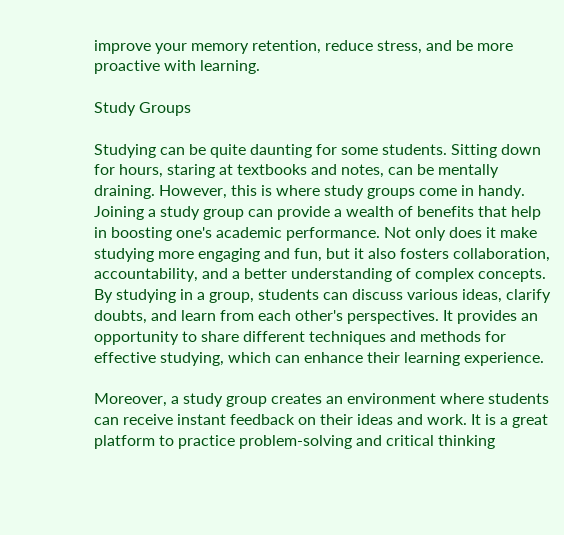improve your memory retention, reduce stress, and be more proactive with learning.

Study Groups

Studying can be quite daunting for some students. Sitting down for hours, staring at textbooks and notes, can be mentally draining. However, this is where study groups come in handy. Joining a study group can provide a wealth of benefits that help in boosting one's academic performance. Not only does it make studying more engaging and fun, but it also fosters collaboration, accountability, and a better understanding of complex concepts. By studying in a group, students can discuss various ideas, clarify doubts, and learn from each other's perspectives. It provides an opportunity to share different techniques and methods for effective studying, which can enhance their learning experience.

Moreover, a study group creates an environment where students can receive instant feedback on their ideas and work. It is a great platform to practice problem-solving and critical thinking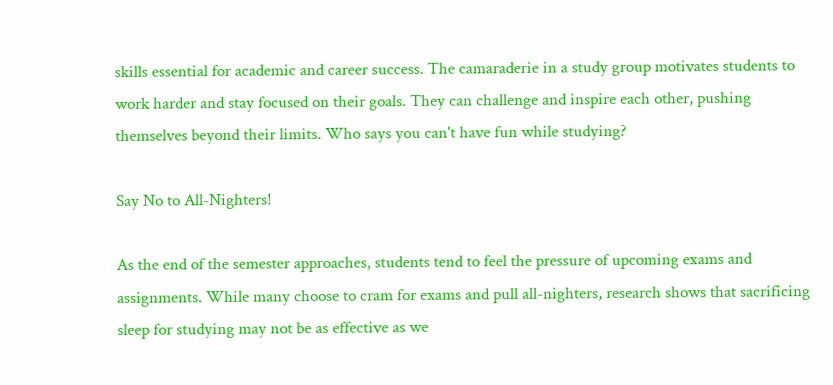skills essential for academic and career success. The camaraderie in a study group motivates students to work harder and stay focused on their goals. They can challenge and inspire each other, pushing themselves beyond their limits. Who says you can't have fun while studying?

Say No to All-Nighters!

As the end of the semester approaches, students tend to feel the pressure of upcoming exams and assignments. While many choose to cram for exams and pull all-nighters, research shows that sacrificing sleep for studying may not be as effective as we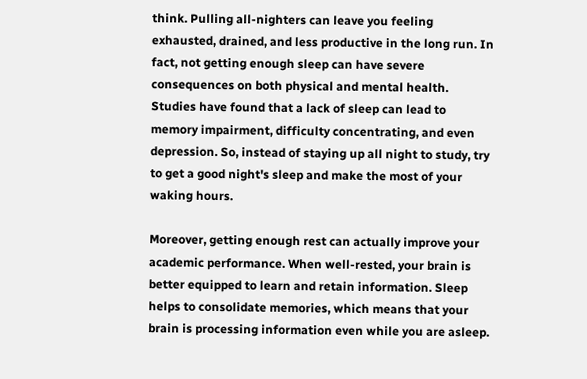think. Pulling all-nighters can leave you feeling exhausted, drained, and less productive in the long run. In fact, not getting enough sleep can have severe consequences on both physical and mental health. Studies have found that a lack of sleep can lead to memory impairment, difficulty concentrating, and even depression. So, instead of staying up all night to study, try to get a good night's sleep and make the most of your waking hours.

Moreover, getting enough rest can actually improve your academic performance. When well-rested, your brain is better equipped to learn and retain information. Sleep helps to consolidate memories, which means that your brain is processing information even while you are asleep.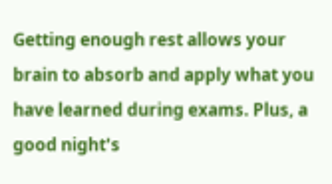Getting enough rest allows your brain to absorb and apply what you have learned during exams. Plus, a good night's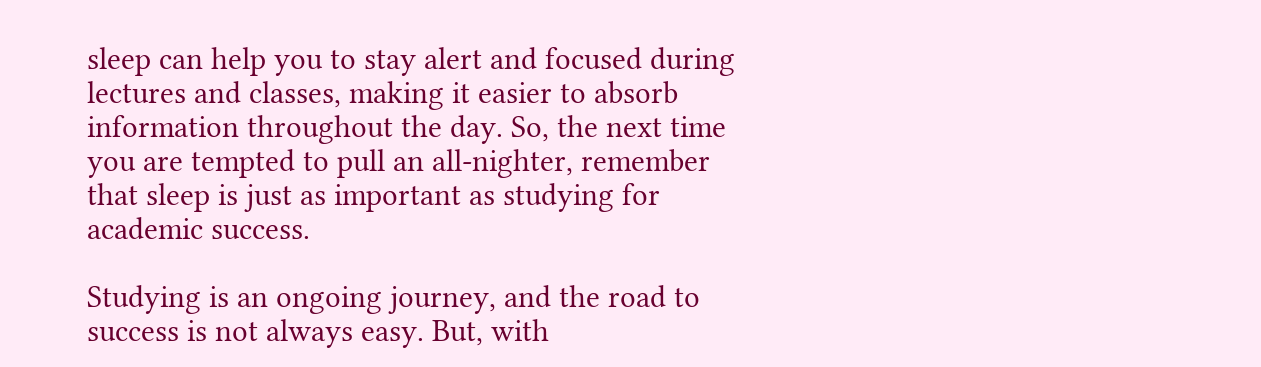sleep can help you to stay alert and focused during lectures and classes, making it easier to absorb information throughout the day. So, the next time you are tempted to pull an all-nighter, remember that sleep is just as important as studying for academic success.

Studying is an ongoing journey, and the road to success is not always easy. But, with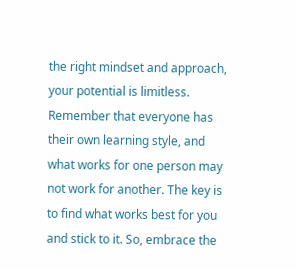the right mindset and approach, your potential is limitless. Remember that everyone has their own learning style, and what works for one person may not work for another. The key is to find what works best for you and stick to it. So, embrace the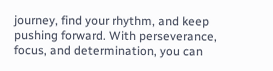journey, find your rhythm, and keep pushing forward. With perseverance, focus, and determination, you can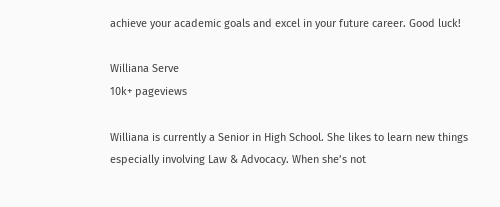achieve your academic goals and excel in your future career. Good luck!

Williana Serve
10k+ pageviews

Williana is currently a Senior in High School. She likes to learn new things especially involving Law & Advocacy. When she’s not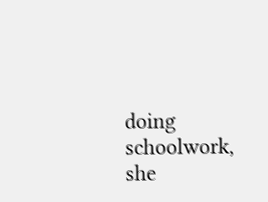doing schoolwork, she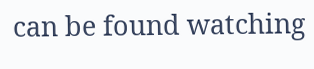can be found watching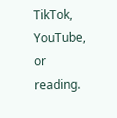TikTok, YouTube, or reading.